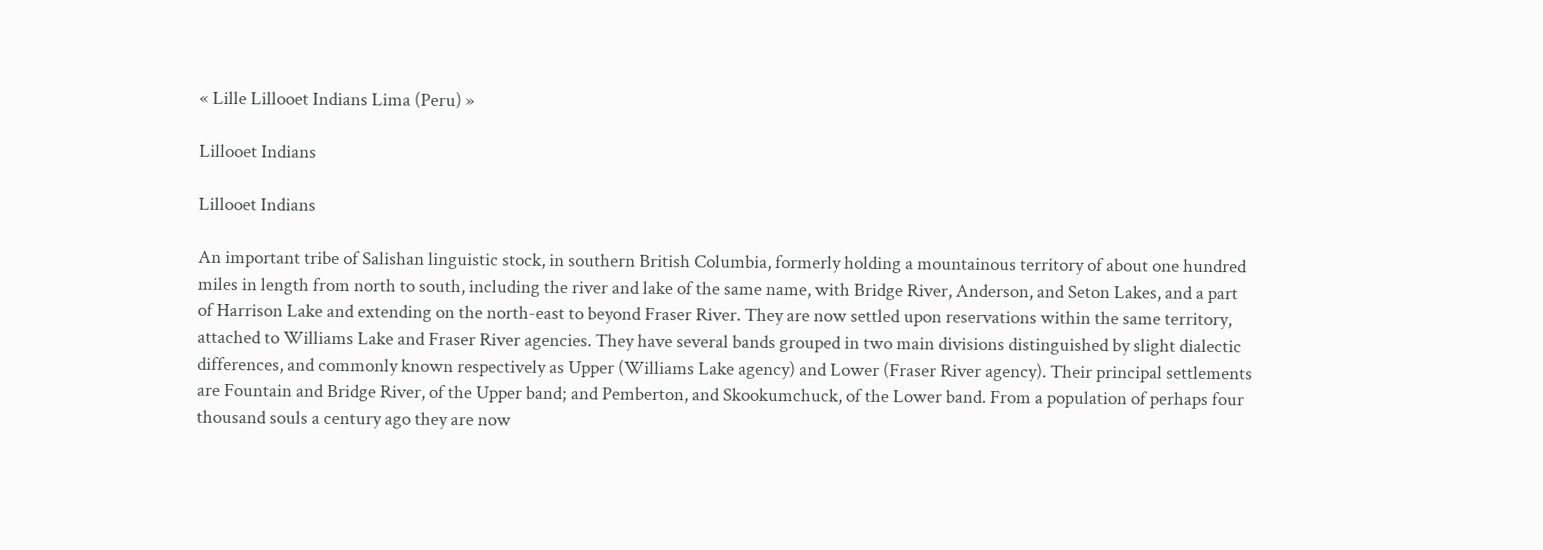« Lille Lillooet Indians Lima (Peru) »

Lillooet Indians

Lillooet Indians

An important tribe of Salishan linguistic stock, in southern British Columbia, formerly holding a mountainous territory of about one hundred miles in length from north to south, including the river and lake of the same name, with Bridge River, Anderson, and Seton Lakes, and a part of Harrison Lake and extending on the north-east to beyond Fraser River. They are now settled upon reservations within the same territory, attached to Williams Lake and Fraser River agencies. They have several bands grouped in two main divisions distinguished by slight dialectic differences, and commonly known respectively as Upper (Williams Lake agency) and Lower (Fraser River agency). Their principal settlements are Fountain and Bridge River, of the Upper band; and Pemberton, and Skookumchuck, of the Lower band. From a population of perhaps four thousand souls a century ago they are now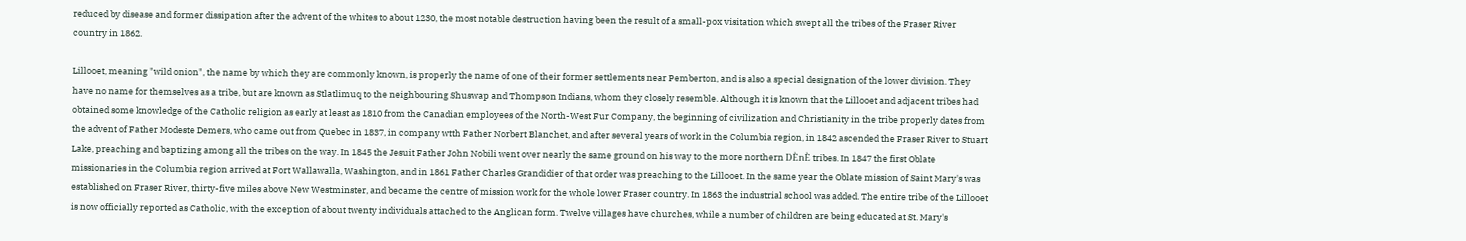reduced by disease and former dissipation after the advent of the whites to about 1230, the most notable destruction having been the result of a small-pox visitation which swept all the tribes of the Fraser River country in 1862.

Lillooet, meaning "wild onion", the name by which they are commonly known, is properly the name of one of their former settlements near Pemberton, and is also a special designation of the lower division. They have no name for themselves as a tribe, but are known as Stlatlimuq to the neighbouring Shuswap and Thompson Indians, whom they closely resemble. Although it is known that the Lillooet and adjacent tribes had obtained some knowledge of the Catholic religion as early at least as 1810 from the Canadian employees of the North-West Fur Company, the beginning of civilization and Christianity in the tribe properly dates from the advent of Father Modeste Demers, who came out from Quebec in 1837, in company wtth Father Norbert Blanchet, and after several years of work in the Columbia region, in 1842 ascended the Fraser River to Stuart Lake, preaching and baptizing among all the tribes on the way. In 1845 the Jesuit Father John Nobili went over nearly the same ground on his way to the more northern DÈnÈ tribes. In 1847 the first Oblate missionaries in the Columbia region arrived at Fort Wallawalla, Washington, and in 1861 Father Charles Grandidier of that order was preaching to the Lillooet. In the same year the Oblate mission of Saint Mary's was established on Fraser River, thirty-five miles above New Westminster, and became the centre of mission work for the whole lower Fraser country. In 1863 the industrial school was added. The entire tribe of the Lillooet is now officially reported as Catholic, with the exception of about twenty individuals attached to the Anglican form. Twelve villages have churches, while a number of children are being educated at St. Mary's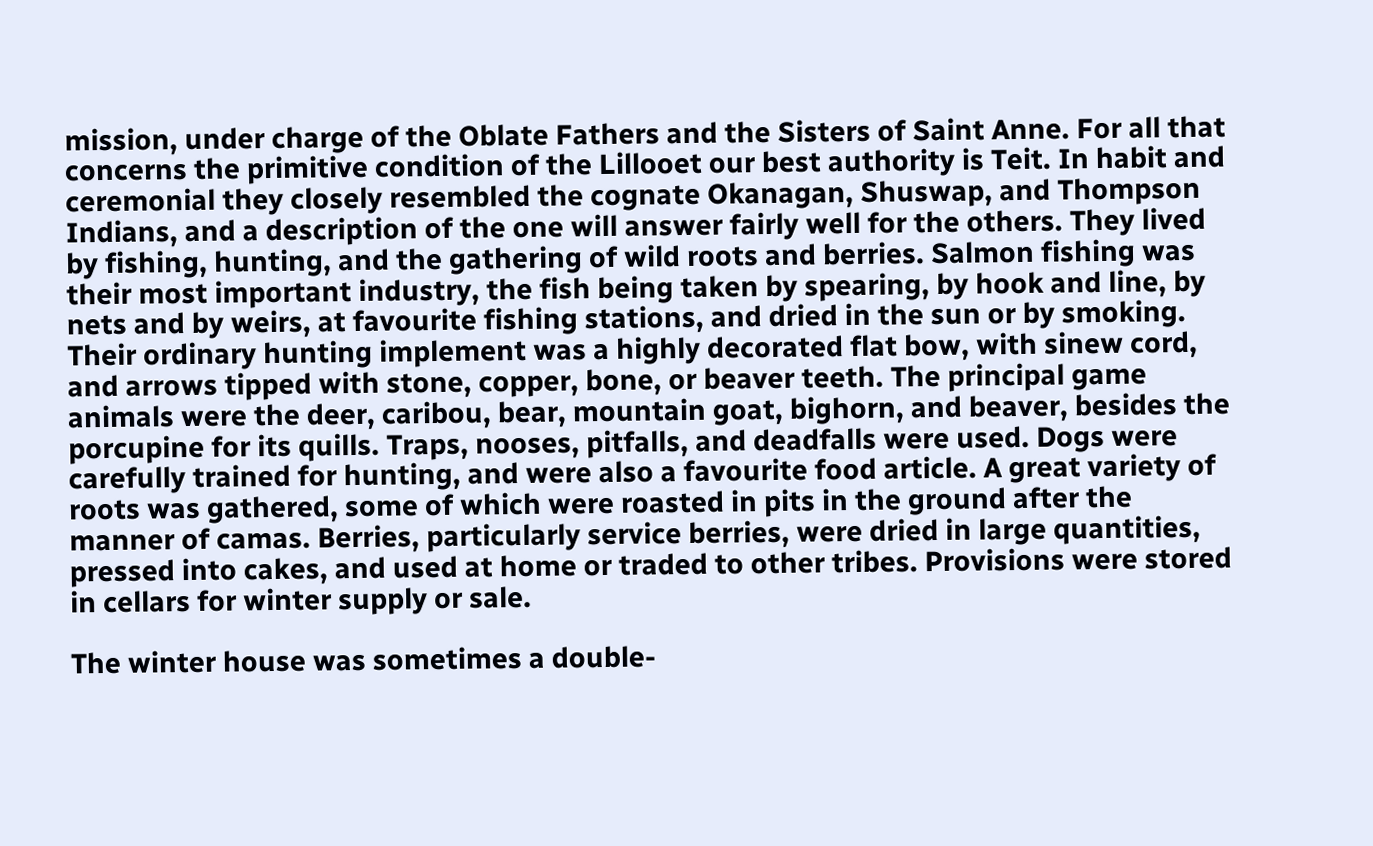mission, under charge of the Oblate Fathers and the Sisters of Saint Anne. For all that concerns the primitive condition of the Lillooet our best authority is Teit. In habit and ceremonial they closely resembled the cognate Okanagan, Shuswap, and Thompson Indians, and a description of the one will answer fairly well for the others. They lived by fishing, hunting, and the gathering of wild roots and berries. Salmon fishing was their most important industry, the fish being taken by spearing, by hook and line, by nets and by weirs, at favourite fishing stations, and dried in the sun or by smoking. Their ordinary hunting implement was a highly decorated flat bow, with sinew cord, and arrows tipped with stone, copper, bone, or beaver teeth. The principal game animals were the deer, caribou, bear, mountain goat, bighorn, and beaver, besides the porcupine for its quills. Traps, nooses, pitfalls, and deadfalls were used. Dogs were carefully trained for hunting, and were also a favourite food article. A great variety of roots was gathered, some of which were roasted in pits in the ground after the manner of camas. Berries, particularly service berries, were dried in large quantities, pressed into cakes, and used at home or traded to other tribes. Provisions were stored in cellars for winter supply or sale.

The winter house was sometimes a double-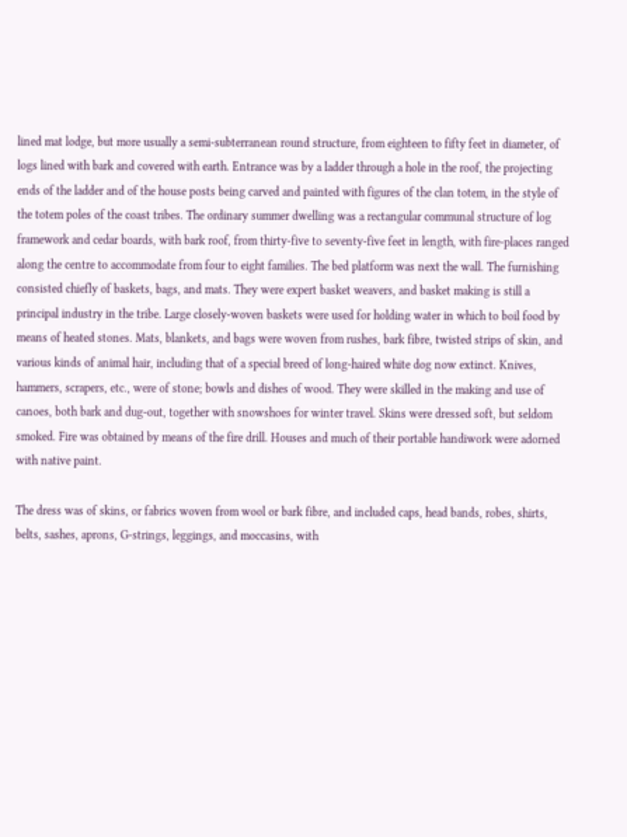lined mat lodge, but more usually a semi-subterranean round structure, from eighteen to fifty feet in diameter, of logs lined with bark and covered with earth. Entrance was by a ladder through a hole in the roof, the projecting ends of the ladder and of the house posts being carved and painted with figures of the clan totem, in the style of the totem poles of the coast tribes. The ordinary summer dwelling was a rectangular communal structure of log framework and cedar boards, with bark roof, from thirty-five to seventy-five feet in length, with fire-places ranged along the centre to accommodate from four to eight families. The bed platform was next the wall. The furnishing consisted chiefly of baskets, bags, and mats. They were expert basket weavers, and basket making is still a principal industry in the tribe. Large closely-woven baskets were used for holding water in which to boil food by means of heated stones. Mats, blankets, and bags were woven from rushes, bark fibre, twisted strips of skin, and various kinds of animal hair, including that of a special breed of long-haired white dog now extinct. Knives, hammers, scrapers, etc., were of stone; bowls and dishes of wood. They were skilled in the making and use of canoes, both bark and dug-out, together with snowshoes for winter travel. Skins were dressed soft, but seldom smoked. Fire was obtained by means of the fire drill. Houses and much of their portable handiwork were adorned with native paint.

The dress was of skins, or fabrics woven from wool or bark fibre, and included caps, head bands, robes, shirts, belts, sashes, aprons, G-strings, leggings, and moccasins, with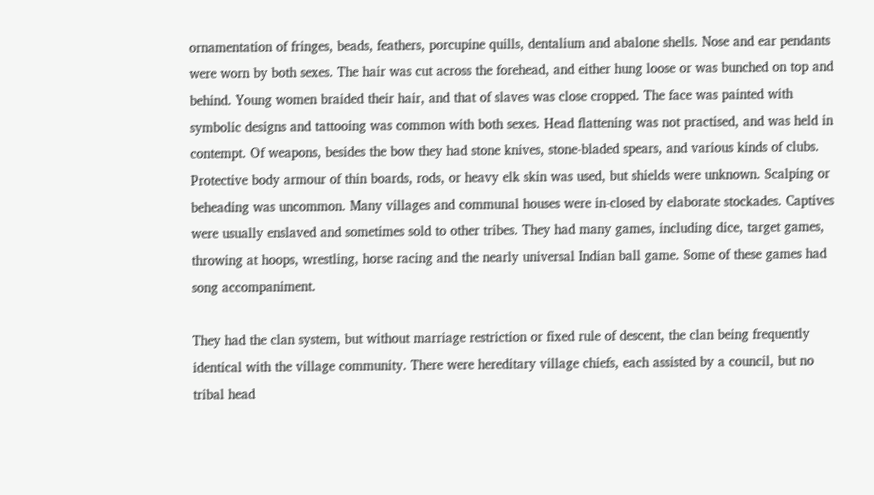ornamentation of fringes, beads, feathers, porcupine quills, dentalium and abalone shells. Nose and ear pendants were worn by both sexes. The hair was cut across the forehead, and either hung loose or was bunched on top and behind. Young women braided their hair, and that of slaves was close cropped. The face was painted with symbolic designs and tattooing was common with both sexes. Head flattening was not practised, and was held in contempt. Of weapons, besides the bow they had stone knives, stone-bladed spears, and various kinds of clubs. Protective body armour of thin boards, rods, or heavy elk skin was used, but shields were unknown. Scalping or beheading was uncommon. Many villages and communal houses were in-closed by elaborate stockades. Captives were usually enslaved and sometimes sold to other tribes. They had many games, including dice, target games, throwing at hoops, wrestling, horse racing and the nearly universal Indian ball game. Some of these games had song accompaniment.

They had the clan system, but without marriage restriction or fixed rule of descent, the clan being frequently identical with the village community. There were hereditary village chiefs, each assisted by a council, but no tribal head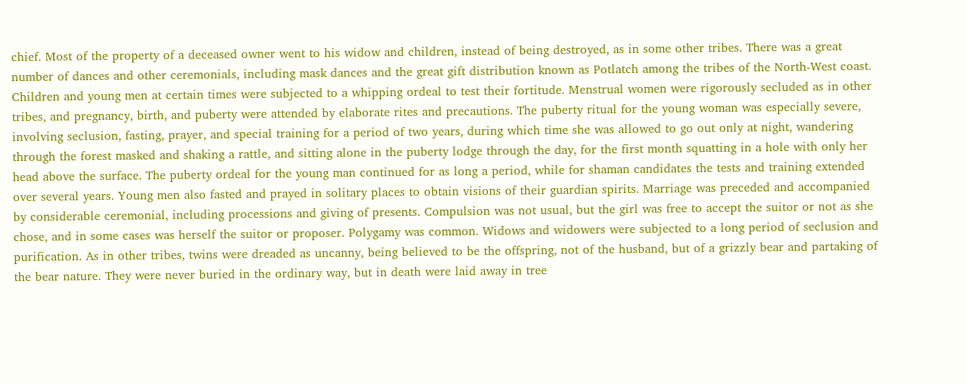chief. Most of the property of a deceased owner went to his widow and children, instead of being destroyed, as in some other tribes. There was a great number of dances and other ceremonials, including mask dances and the great gift distribution known as Potlatch among the tribes of the North-West coast. Children and young men at certain times were subjected to a whipping ordeal to test their fortitude. Menstrual women were rigorously secluded as in other tribes, and pregnancy, birth, and puberty were attended by elaborate rites and precautions. The puberty ritual for the young woman was especially severe, involving seclusion, fasting, prayer, and special training for a period of two years, during which time she was allowed to go out only at night, wandering through the forest masked and shaking a rattle, and sitting alone in the puberty lodge through the day, for the first month squatting in a hole with only her head above the surface. The puberty ordeal for the young man continued for as long a period, while for shaman candidates the tests and training extended over several years. Young men also fasted and prayed in solitary places to obtain visions of their guardian spirits. Marriage was preceded and accompanied by considerable ceremonial, including processions and giving of presents. Compulsion was not usual, but the girl was free to accept the suitor or not as she chose, and in some cases was herself the suitor or proposer. Polygamy was common. Widows and widowers were subjected to a long period of seclusion and purification. As in other tribes, twins were dreaded as uncanny, being believed to be the offspring, not of the husband, but of a grizzly bear and partaking of the bear nature. They were never buried in the ordinary way, but in death were laid away in tree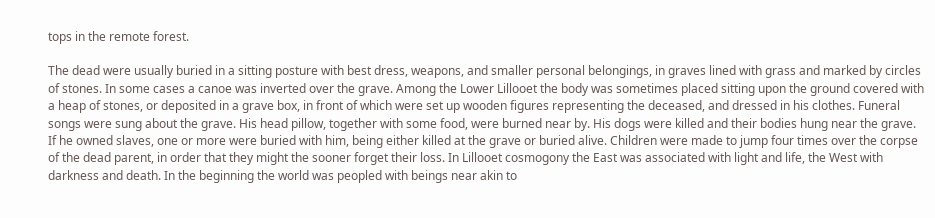tops in the remote forest.

The dead were usually buried in a sitting posture with best dress, weapons, and smaller personal belongings, in graves lined with grass and marked by circles of stones. In some cases a canoe was inverted over the grave. Among the Lower Lillooet the body was sometimes placed sitting upon the ground covered with a heap of stones, or deposited in a grave box, in front of which were set up wooden figures representing the deceased, and dressed in his clothes. Funeral songs were sung about the grave. His head pillow, together with some food, were burned near by. His dogs were killed and their bodies hung near the grave. If he owned slaves, one or more were buried with him, being either killed at the grave or buried alive. Children were made to jump four times over the corpse of the dead parent, in order that they might the sooner forget their loss. In Lillooet cosmogony the East was associated with light and life, the West with darkness and death. In the beginning the world was peopled with beings near akin to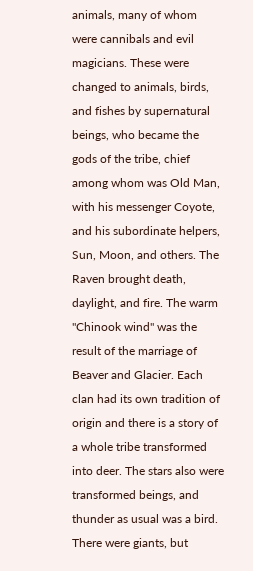animals, many of whom were cannibals and evil magicians. These were changed to animals, birds, and fishes by supernatural beings, who became the gods of the tribe, chief among whom was Old Man, with his messenger Coyote, and his subordinate helpers, Sun, Moon, and others. The Raven brought death, daylight, and fire. The warm "Chinook wind" was the result of the marriage of Beaver and Glacier. Each clan had its own tradition of origin and there is a story of a whole tribe transformed into deer. The stars also were transformed beings, and thunder as usual was a bird. There were giants, but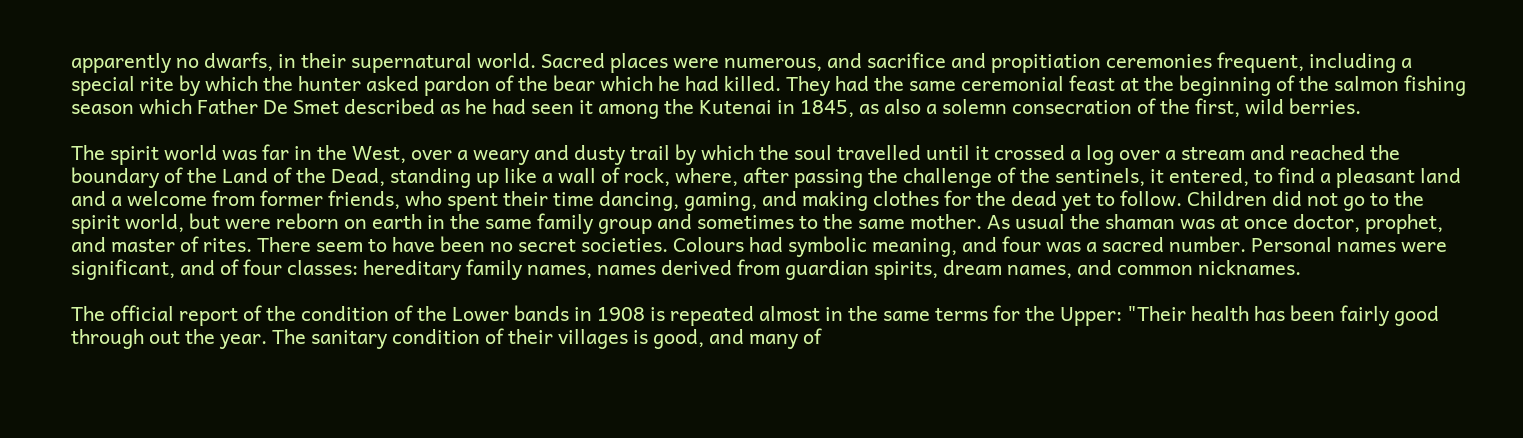apparently no dwarfs, in their supernatural world. Sacred places were numerous, and sacrifice and propitiation ceremonies frequent, including a special rite by which the hunter asked pardon of the bear which he had killed. They had the same ceremonial feast at the beginning of the salmon fishing season which Father De Smet described as he had seen it among the Kutenai in 1845, as also a solemn consecration of the first, wild berries.

The spirit world was far in the West, over a weary and dusty trail by which the soul travelled until it crossed a log over a stream and reached the boundary of the Land of the Dead, standing up like a wall of rock, where, after passing the challenge of the sentinels, it entered, to find a pleasant land and a welcome from former friends, who spent their time dancing, gaming, and making clothes for the dead yet to follow. Children did not go to the spirit world, but were reborn on earth in the same family group and sometimes to the same mother. As usual the shaman was at once doctor, prophet, and master of rites. There seem to have been no secret societies. Colours had symbolic meaning, and four was a sacred number. Personal names were significant, and of four classes: hereditary family names, names derived from guardian spirits, dream names, and common nicknames.

The official report of the condition of the Lower bands in 1908 is repeated almost in the same terms for the Upper: "Their health has been fairly good through out the year. The sanitary condition of their villages is good, and many of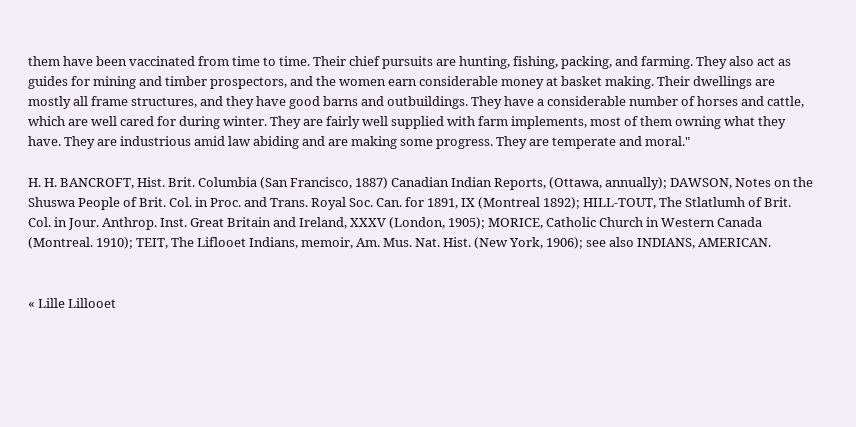them have been vaccinated from time to time. Their chief pursuits are hunting, fishing, packing, and farming. They also act as guides for mining and timber prospectors, and the women earn considerable money at basket making. Their dwellings are mostly all frame structures, and they have good barns and outbuildings. They have a considerable number of horses and cattle, which are well cared for during winter. They are fairly well supplied with farm implements, most of them owning what they have. They are industrious amid law abiding and are making some progress. They are temperate and moral."

H. H. BANCROFT, Hist. Brit. Columbia (San Francisco, 1887) Canadian Indian Reports, (Ottawa, annually); DAWSON, Notes on the Shuswa People of Brit. Col. in Proc. and Trans. Royal Soc. Can. for 1891, IX (Montreal 1892); HILL-TOUT, The Stlatlumh of Brit. Col. in Jour. Anthrop. Inst. Great Britain and Ireland, XXXV (London, 1905); MORICE, Catholic Church in Western Canada (Montreal. 1910); TEIT, The Liflooet Indians, memoir, Am. Mus. Nat. Hist. (New York, 1906); see also INDIANS, AMERICAN.


« Lille Lillooet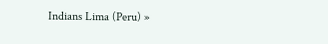Indians Lima (Peru) »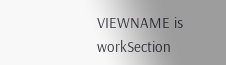VIEWNAME is workSection